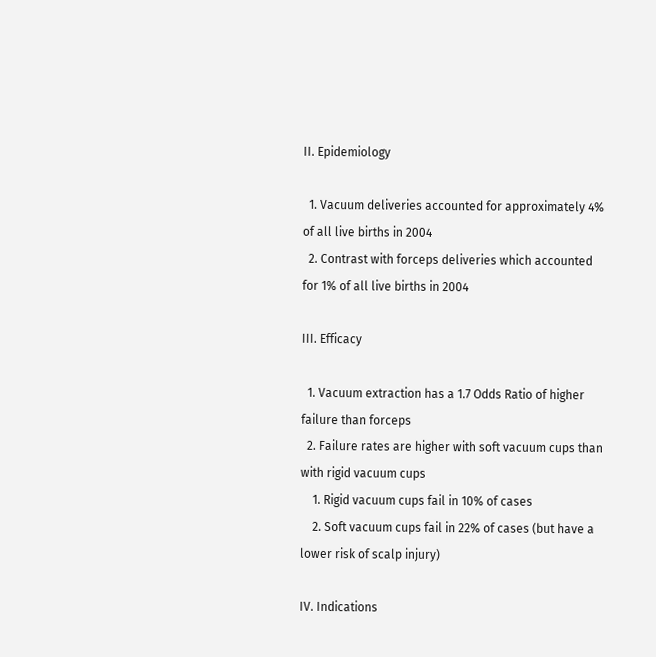II. Epidemiology

  1. Vacuum deliveries accounted for approximately 4% of all live births in 2004
  2. Contrast with forceps deliveries which accounted for 1% of all live births in 2004

III. Efficacy

  1. Vacuum extraction has a 1.7 Odds Ratio of higher failure than forceps
  2. Failure rates are higher with soft vacuum cups than with rigid vacuum cups
    1. Rigid vacuum cups fail in 10% of cases
    2. Soft vacuum cups fail in 22% of cases (but have a lower risk of scalp injury)

IV. Indications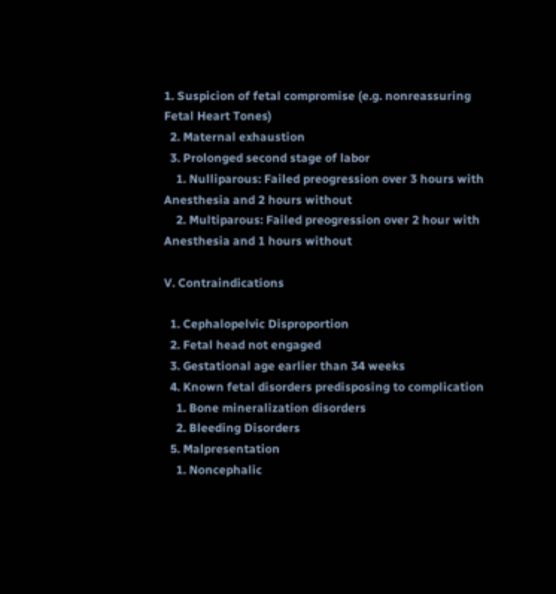1. Suspicion of fetal compromise (e.g. nonreassuring Fetal Heart Tones)
  2. Maternal exhaustion
  3. Prolonged second stage of labor
    1. Nulliparous: Failed preogression over 3 hours with Anesthesia and 2 hours without
    2. Multiparous: Failed preogression over 2 hour with Anesthesia and 1 hours without

V. Contraindications

  1. Cephalopelvic Disproportion
  2. Fetal head not engaged
  3. Gestational age earlier than 34 weeks
  4. Known fetal disorders predisposing to complication
    1. Bone mineralization disorders
    2. Bleeding Disorders
  5. Malpresentation
    1. Noncephalic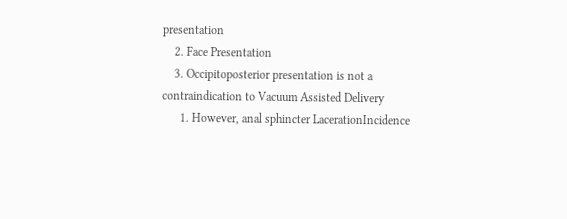presentation
    2. Face Presentation
    3. Occipitoposterior presentation is not a contraindication to Vacuum Assisted Delivery
      1. However, anal sphincter LacerationIncidence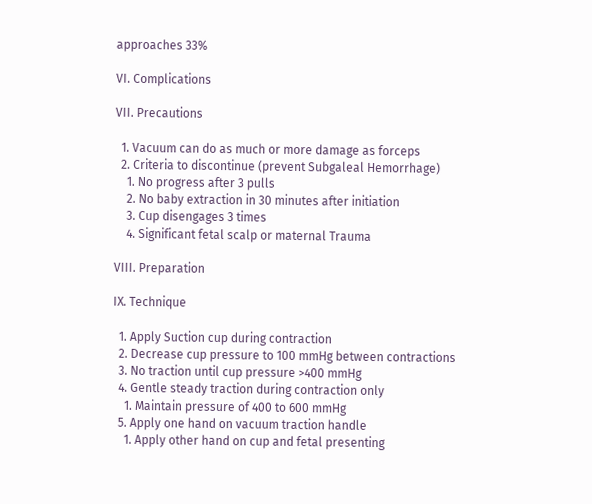approaches 33%

VI. Complications

VII. Precautions

  1. Vacuum can do as much or more damage as forceps
  2. Criteria to discontinue (prevent Subgaleal Hemorrhage)
    1. No progress after 3 pulls
    2. No baby extraction in 30 minutes after initiation
    3. Cup disengages 3 times
    4. Significant fetal scalp or maternal Trauma

VIII. Preparation

IX. Technique

  1. Apply Suction cup during contraction
  2. Decrease cup pressure to 100 mmHg between contractions
  3. No traction until cup pressure >400 mmHg
  4. Gentle steady traction during contraction only
    1. Maintain pressure of 400 to 600 mmHg
  5. Apply one hand on vacuum traction handle
    1. Apply other hand on cup and fetal presenting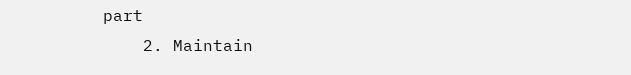part
    2. Maintain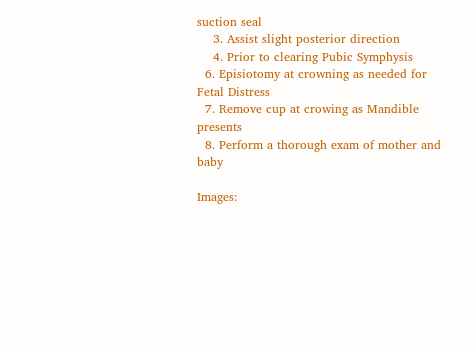suction seal
    3. Assist slight posterior direction
    4. Prior to clearing Pubic Symphysis
  6. Episiotomy at crowning as needed for Fetal Distress
  7. Remove cup at crowing as Mandible presents
  8. Perform a thorough exam of mother and baby

Images: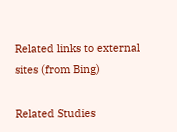Related links to external sites (from Bing)

Related Studies